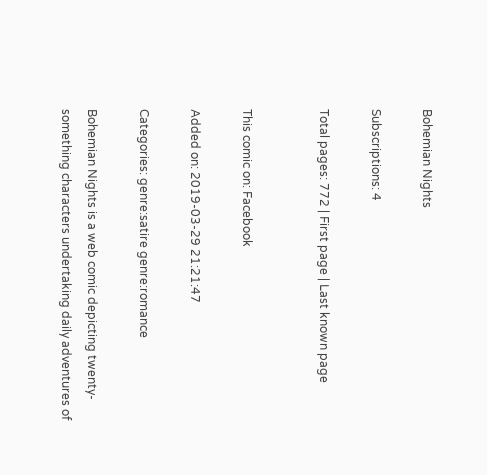Bohemian Nights

Subscriptions: 4

Total pages: 772 | First page | Last known page


This comic on: Facebook

Added on: 2019-03-29 21:21:47

Categories: genre:satire genre:romance

Bohemian Nights is a web comic depicting twenty-something characters undertaking daily adventures of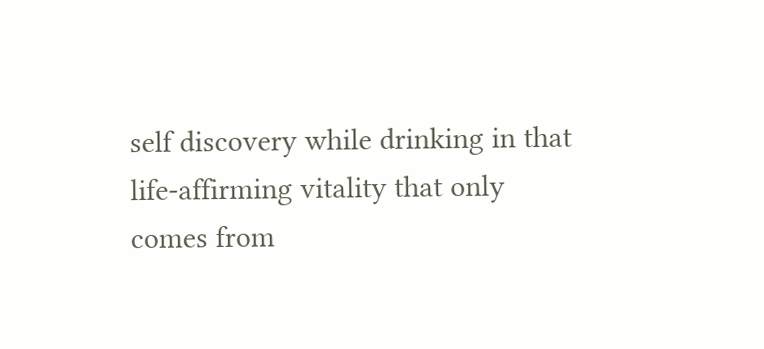self discovery while drinking in that life-affirming vitality that only comes from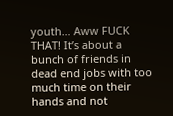youth… Aww FUCK THAT! It’s about a bunch of friends in dead end jobs with too much time on their hands and not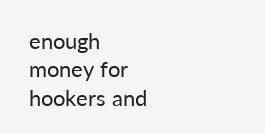enough money for hookers and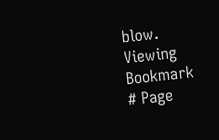blow.
Viewing Bookmark
# Page